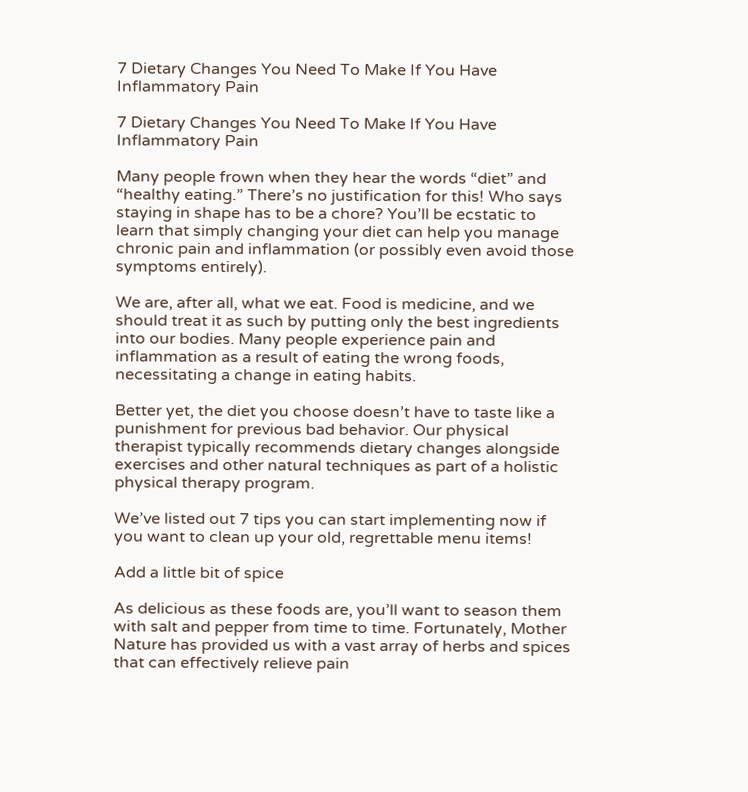7 Dietary Changes You Need To Make If You Have Inflammatory Pain

7 Dietary Changes You Need To Make If You Have Inflammatory Pain

Many people frown when they hear the words “diet” and “healthy eating.” There’s no justification for this! Who says staying in shape has to be a chore? You’ll be ecstatic to learn that simply changing your diet can help you manage chronic pain and inflammation (or possibly even avoid those symptoms entirely).

We are, after all, what we eat. Food is medicine, and we should treat it as such by putting only the best ingredients into our bodies. Many people experience pain and inflammation as a result of eating the wrong foods, necessitating a change in eating habits.

Better yet, the diet you choose doesn’t have to taste like a punishment for previous bad behavior. Our physical therapist typically recommends dietary changes alongside exercises and other natural techniques as part of a holistic physical therapy program.

We’ve listed out 7 tips you can start implementing now if you want to clean up your old, regrettable menu items!

Add a little bit of spice

As delicious as these foods are, you’ll want to season them with salt and pepper from time to time. Fortunately, Mother Nature has provided us with a vast array of herbs and spices that can effectively relieve pain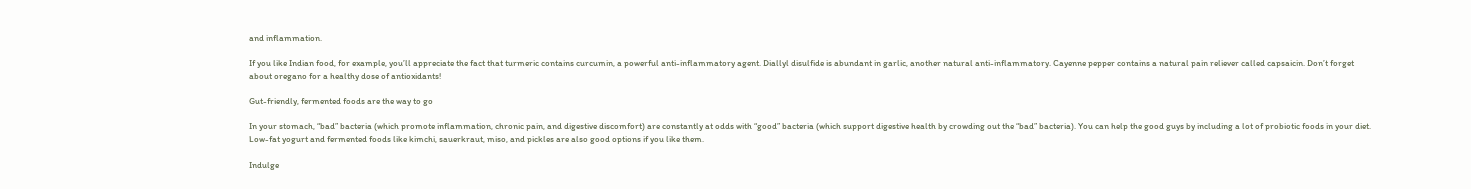and inflammation.

If you like Indian food, for example, you’ll appreciate the fact that turmeric contains curcumin, a powerful anti-inflammatory agent. Diallyl disulfide is abundant in garlic, another natural anti-inflammatory. Cayenne pepper contains a natural pain reliever called capsaicin. Don’t forget about oregano for a healthy dose of antioxidants!

Gut-friendly, fermented foods are the way to go

In your stomach, “bad” bacteria (which promote inflammation, chronic pain, and digestive discomfort) are constantly at odds with “good” bacteria (which support digestive health by crowding out the “bad” bacteria). You can help the good guys by including a lot of probiotic foods in your diet. Low-fat yogurt and fermented foods like kimchi, sauerkraut, miso, and pickles are also good options if you like them.

Indulge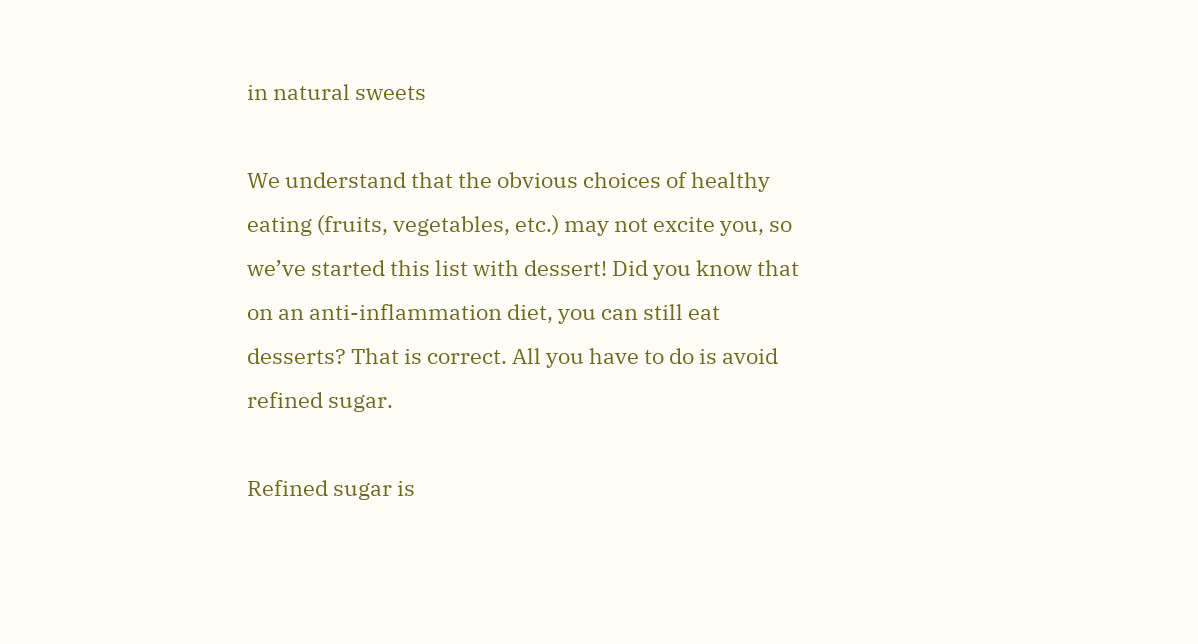in natural sweets

We understand that the obvious choices of healthy eating (fruits, vegetables, etc.) may not excite you, so we’ve started this list with dessert! Did you know that on an anti-inflammation diet, you can still eat desserts? That is correct. All you have to do is avoid refined sugar.

Refined sugar is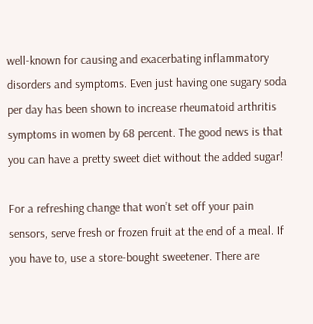well-known for causing and exacerbating inflammatory disorders and symptoms. Even just having one sugary soda per day has been shown to increase rheumatoid arthritis symptoms in women by 68 percent. The good news is that you can have a pretty sweet diet without the added sugar!

For a refreshing change that won’t set off your pain sensors, serve fresh or frozen fruit at the end of a meal. If you have to, use a store-bought sweetener. There are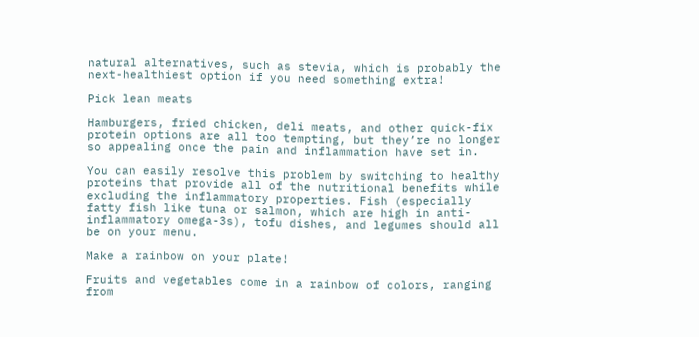natural alternatives, such as stevia, which is probably the next-healthiest option if you need something extra!

Pick lean meats

Hamburgers, fried chicken, deli meats, and other quick-fix protein options are all too tempting, but they’re no longer so appealing once the pain and inflammation have set in.

You can easily resolve this problem by switching to healthy proteins that provide all of the nutritional benefits while excluding the inflammatory properties. Fish (especially fatty fish like tuna or salmon, which are high in anti-inflammatory omega-3s), tofu dishes, and legumes should all be on your menu.

Make a rainbow on your plate!

Fruits and vegetables come in a rainbow of colors, ranging from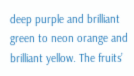deep purple and brilliant green to neon orange and brilliant yellow. The fruits’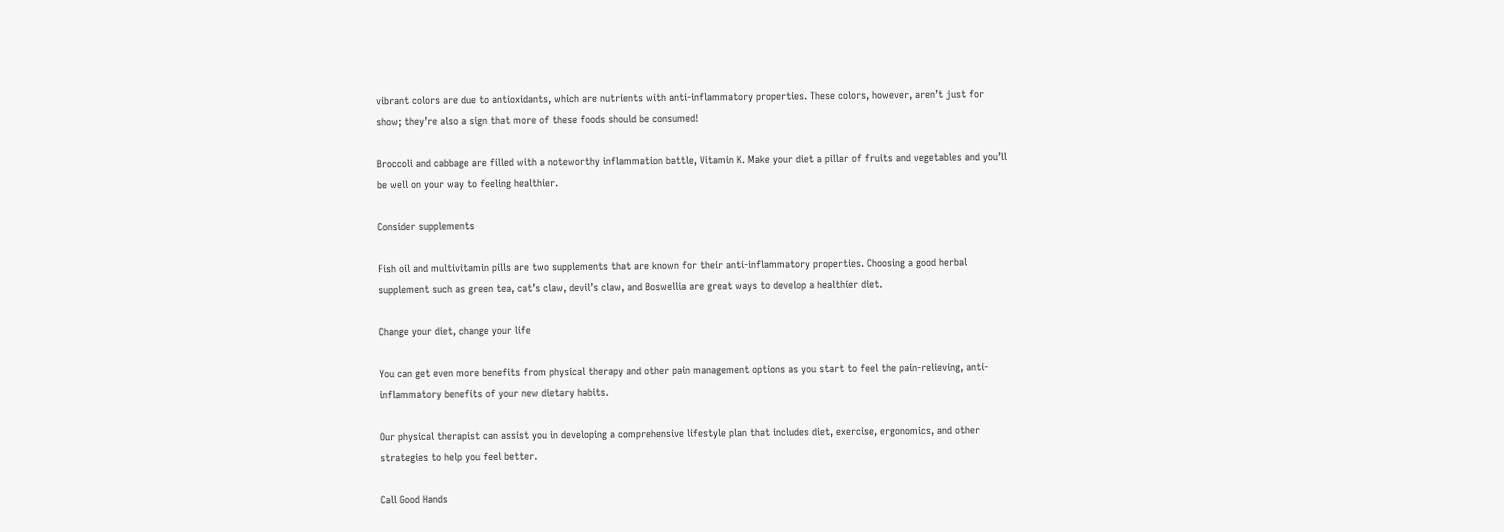vibrant colors are due to antioxidants, which are nutrients with anti-inflammatory properties. These colors, however, aren’t just for show; they’re also a sign that more of these foods should be consumed!

Broccoli and cabbage are filled with a noteworthy inflammation battle, Vitamin K. Make your diet a pillar of fruits and vegetables and you’ll be well on your way to feeling healthier.

Consider supplements

Fish oil and multivitamin pills are two supplements that are known for their anti-inflammatory properties. Choosing a good herbal supplement such as green tea, cat’s claw, devil’s claw, and Boswellia are great ways to develop a healthier diet.

Change your diet, change your life

You can get even more benefits from physical therapy and other pain management options as you start to feel the pain-relieving, anti-inflammatory benefits of your new dietary habits.

Our physical therapist can assist you in developing a comprehensive lifestyle plan that includes diet, exercise, ergonomics, and other strategies to help you feel better.

Call Good Hands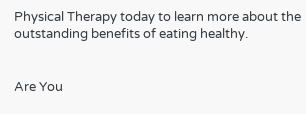Physical Therapy today to learn more about the outstanding benefits of eating healthy.


Are You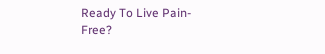Ready To Live Pain-Free?